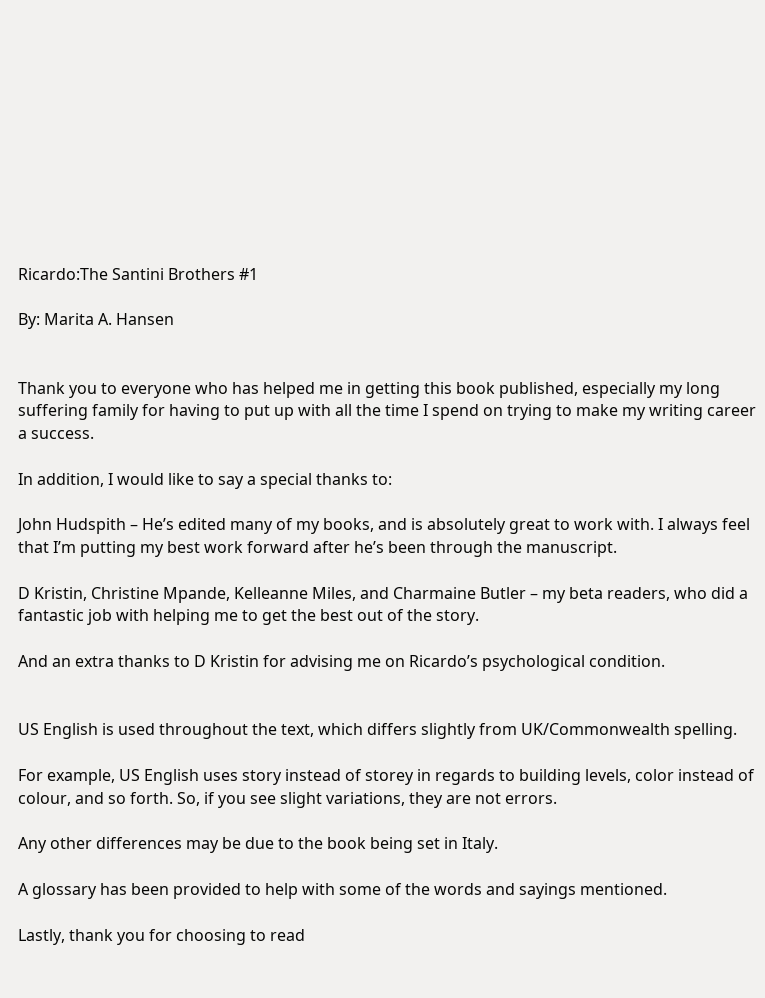Ricardo:The Santini Brothers #1

By: Marita A. Hansen


Thank you to everyone who has helped me in getting this book published, especially my long suffering family for having to put up with all the time I spend on trying to make my writing career a success.

In addition, I would like to say a special thanks to:

John Hudspith – He’s edited many of my books, and is absolutely great to work with. I always feel that I’m putting my best work forward after he’s been through the manuscript.

D Kristin, Christine Mpande, Kelleanne Miles, and Charmaine Butler – my beta readers, who did a fantastic job with helping me to get the best out of the story.

And an extra thanks to D Kristin for advising me on Ricardo’s psychological condition.


US English is used throughout the text, which differs slightly from UK/Commonwealth spelling.

For example, US English uses story instead of storey in regards to building levels, color instead of colour, and so forth. So, if you see slight variations, they are not errors.

Any other differences may be due to the book being set in Italy.

A glossary has been provided to help with some of the words and sayings mentioned.

Lastly, thank you for choosing to read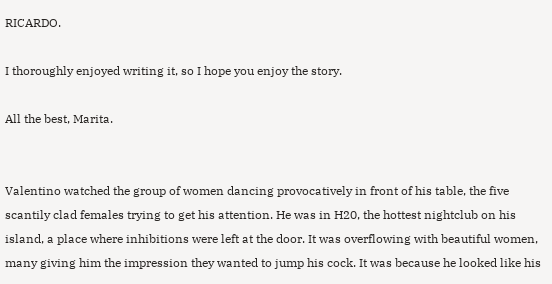RICARDO.

I thoroughly enjoyed writing it, so I hope you enjoy the story.

All the best, Marita.


Valentino watched the group of women dancing provocatively in front of his table, the five scantily clad females trying to get his attention. He was in H20, the hottest nightclub on his island, a place where inhibitions were left at the door. It was overflowing with beautiful women, many giving him the impression they wanted to jump his cock. It was because he looked like his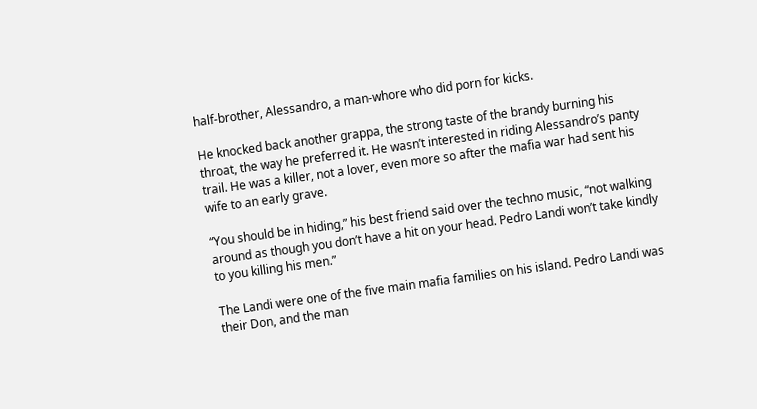half-brother, Alessandro, a man-whore who did porn for kicks.

He knocked back another grappa, the strong taste of the brandy burning his throat, the way he preferred it. He wasn’t interested in riding Alessandro’s panty trail. He was a killer, not a lover, even more so after the mafia war had sent his wife to an early grave.

“You should be in hiding,” his best friend said over the techno music, “not walking around as though you don’t have a hit on your head. Pedro Landi won’t take kindly to you killing his men.”

The Landi were one of the five main mafia families on his island. Pedro Landi was their Don, and the man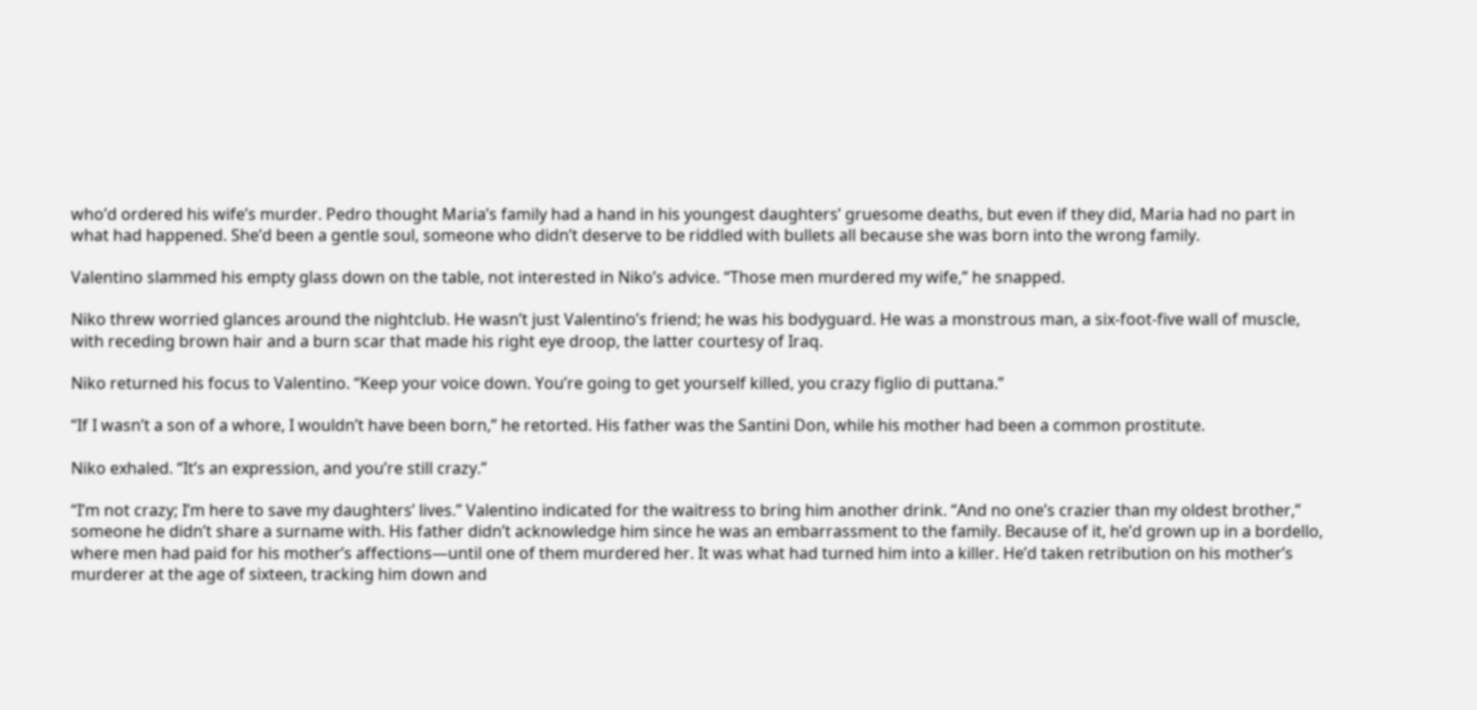who’d ordered his wife’s murder. Pedro thought Maria’s family had a hand in his youngest daughters’ gruesome deaths, but even if they did, Maria had no part in what had happened. She’d been a gentle soul, someone who didn’t deserve to be riddled with bullets all because she was born into the wrong family.

Valentino slammed his empty glass down on the table, not interested in Niko’s advice. “Those men murdered my wife,” he snapped.

Niko threw worried glances around the nightclub. He wasn’t just Valentino’s friend; he was his bodyguard. He was a monstrous man, a six-foot-five wall of muscle, with receding brown hair and a burn scar that made his right eye droop, the latter courtesy of Iraq.

Niko returned his focus to Valentino. “Keep your voice down. You’re going to get yourself killed, you crazy figlio di puttana.”

“If I wasn’t a son of a whore, I wouldn’t have been born,” he retorted. His father was the Santini Don, while his mother had been a common prostitute.

Niko exhaled. “It’s an expression, and you’re still crazy.”

“I’m not crazy; I’m here to save my daughters’ lives.” Valentino indicated for the waitress to bring him another drink. “And no one’s crazier than my oldest brother,” someone he didn’t share a surname with. His father didn’t acknowledge him since he was an embarrassment to the family. Because of it, he’d grown up in a bordello, where men had paid for his mother’s affections—until one of them murdered her. It was what had turned him into a killer. He’d taken retribution on his mother’s murderer at the age of sixteen, tracking him down and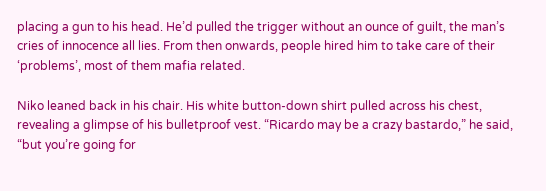placing a gun to his head. He’d pulled the trigger without an ounce of guilt, the man’s cries of innocence all lies. From then onwards, people hired him to take care of their ‘problems’, most of them mafia related.

Niko leaned back in his chair. His white button-down shirt pulled across his chest, revealing a glimpse of his bulletproof vest. “Ricardo may be a crazy bastardo,” he said, “but you’re going for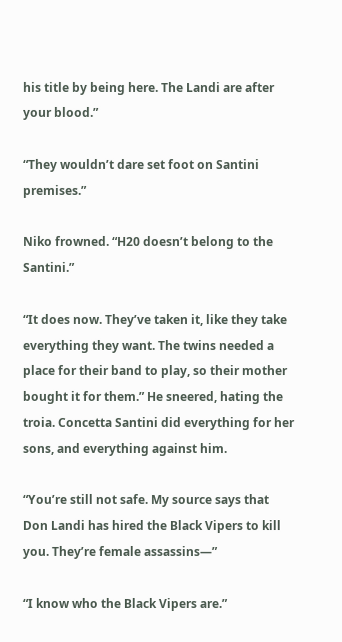his title by being here. The Landi are after your blood.”

“They wouldn’t dare set foot on Santini premises.”

Niko frowned. “H20 doesn’t belong to the Santini.”

“It does now. They’ve taken it, like they take everything they want. The twins needed a place for their band to play, so their mother bought it for them.” He sneered, hating the troia. Concetta Santini did everything for her sons, and everything against him.

“You’re still not safe. My source says that Don Landi has hired the Black Vipers to kill you. They’re female assassins—”

“I know who the Black Vipers are.”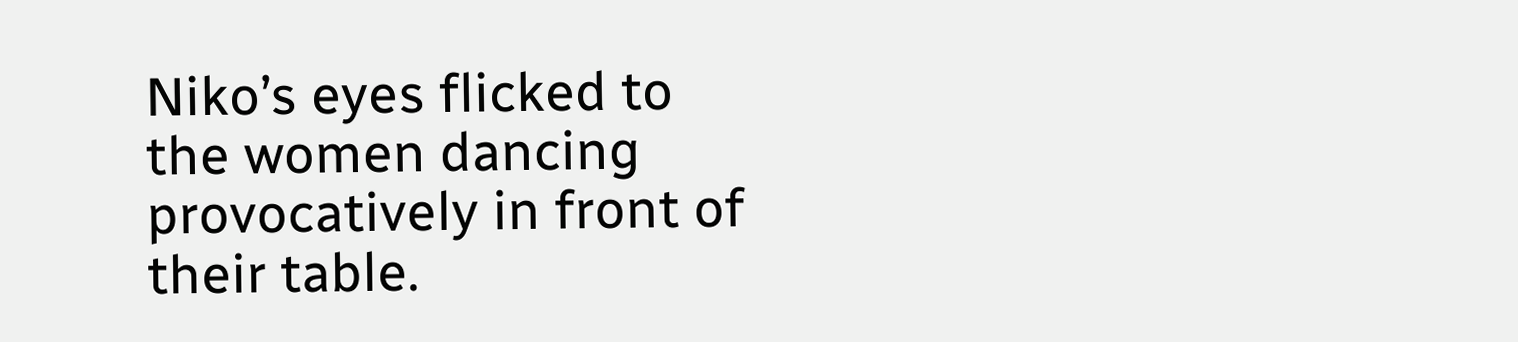Niko’s eyes flicked to the women dancing provocatively in front of their table.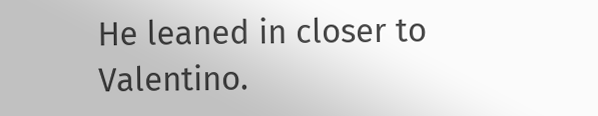He leaned in closer to Valentino.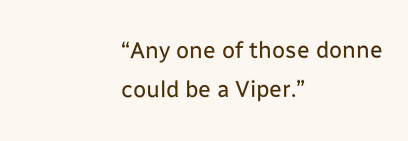“Any one of those donne could be a Viper.”